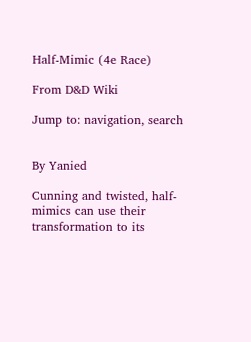Half-Mimic (4e Race)

From D&D Wiki

Jump to: navigation, search


By Yanied

Cunning and twisted, half-mimics can use their transformation to its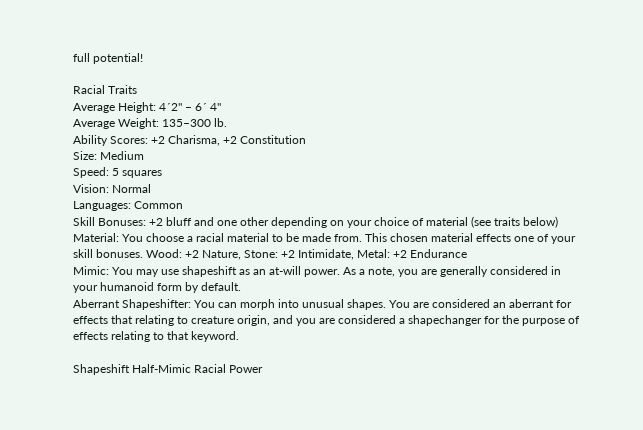full potential!

Racial Traits
Average Height: 4´2" – 6´ 4"
Average Weight: 135–300 lb.
Ability Scores: +2 Charisma, +2 Constitution
Size: Medium
Speed: 5 squares
Vision: Normal
Languages: Common
Skill Bonuses: +2 bluff and one other depending on your choice of material (see traits below)
Material: You choose a racial material to be made from. This chosen material effects one of your skill bonuses. Wood: +2 Nature, Stone: +2 Intimidate, Metal: +2 Endurance
Mimic: You may use shapeshift as an at-will power. As a note, you are generally considered in your humanoid form by default.
Aberrant Shapeshifter: You can morph into unusual shapes. You are considered an aberrant for effects that relating to creature origin, and you are considered a shapechanger for the purpose of effects relating to that keyword.

Shapeshift Half-Mimic Racial Power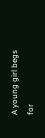A young girl begs for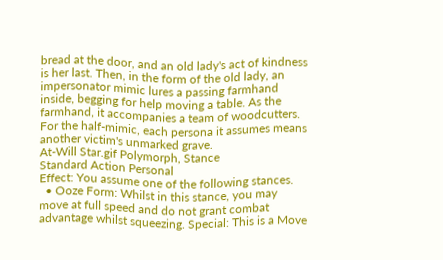bread at the door, and an old lady's act of kindness is her last. Then, in the form of the old lady, an impersonator mimic lures a passing farmhand inside, begging for help moving a table. As the farmhand, it accompanies a team of woodcutters. For the half-mimic, each persona it assumes means another victim's unmarked grave.
At-Will Star.gif Polymorph, Stance
Standard Action Personal
Effect: You assume one of the following stances.
  • Ooze Form: Whilst in this stance, you may move at full speed and do not grant combat advantage whilst squeezing. Special: This is a Move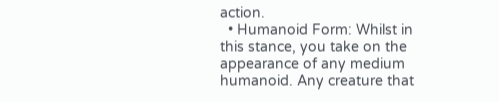action.
  • Humanoid Form: Whilst in this stance, you take on the appearance of any medium humanoid. Any creature that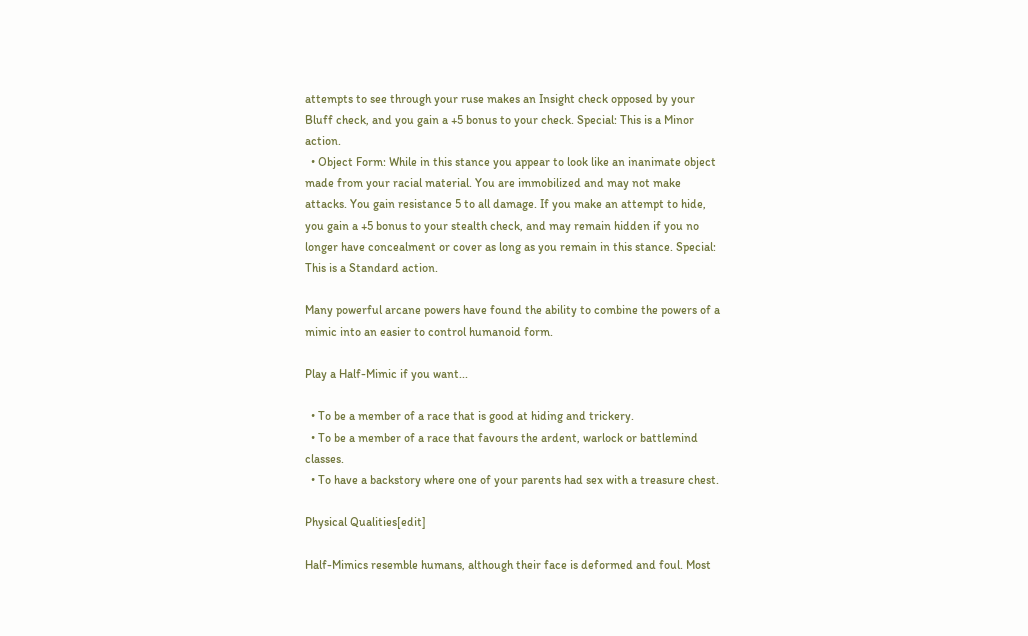attempts to see through your ruse makes an Insight check opposed by your Bluff check, and you gain a +5 bonus to your check. Special: This is a Minor action.
  • Object Form: While in this stance you appear to look like an inanimate object made from your racial material. You are immobilized and may not make attacks. You gain resistance 5 to all damage. If you make an attempt to hide, you gain a +5 bonus to your stealth check, and may remain hidden if you no longer have concealment or cover as long as you remain in this stance. Special: This is a Standard action.

Many powerful arcane powers have found the ability to combine the powers of a mimic into an easier to control humanoid form.

Play a Half-Mimic if you want...

  • To be a member of a race that is good at hiding and trickery.
  • To be a member of a race that favours the ardent, warlock or battlemind classes.
  • To have a backstory where one of your parents had sex with a treasure chest.

Physical Qualities[edit]

Half-Mimics resemble humans, although their face is deformed and foul. Most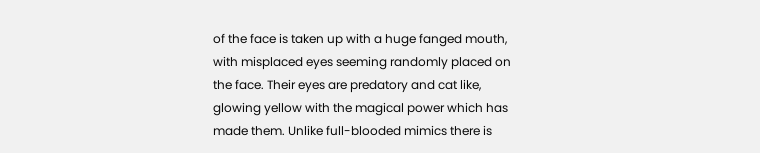of the face is taken up with a huge fanged mouth, with misplaced eyes seeming randomly placed on the face. Their eyes are predatory and cat like, glowing yellow with the magical power which has made them. Unlike full-blooded mimics there is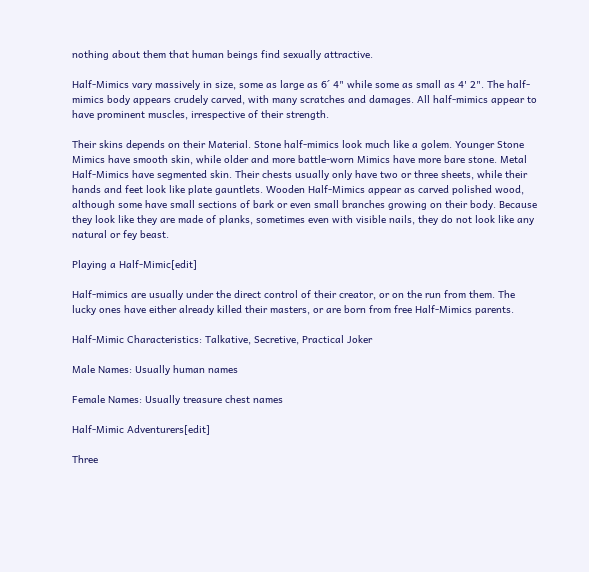nothing about them that human beings find sexually attractive.

Half-Mimics vary massively in size, some as large as 6´ 4" while some as small as 4' 2". The half-mimics body appears crudely carved, with many scratches and damages. All half-mimics appear to have prominent muscles, irrespective of their strength.

Their skins depends on their Material. Stone half-mimics look much like a golem. Younger Stone Mimics have smooth skin, while older and more battle-worn Mimics have more bare stone. Metal Half-Mimics have segmented skin. Their chests usually only have two or three sheets, while their hands and feet look like plate gauntlets. Wooden Half-Mimics appear as carved polished wood, although some have small sections of bark or even small branches growing on their body. Because they look like they are made of planks, sometimes even with visible nails, they do not look like any natural or fey beast.

Playing a Half-Mimic[edit]

Half-mimics are usually under the direct control of their creator, or on the run from them. The lucky ones have either already killed their masters, or are born from free Half-Mimics parents.

Half-Mimic Characteristics: Talkative, Secretive, Practical Joker

Male Names: Usually human names

Female Names: Usually treasure chest names

Half-Mimic Adventurers[edit]

Three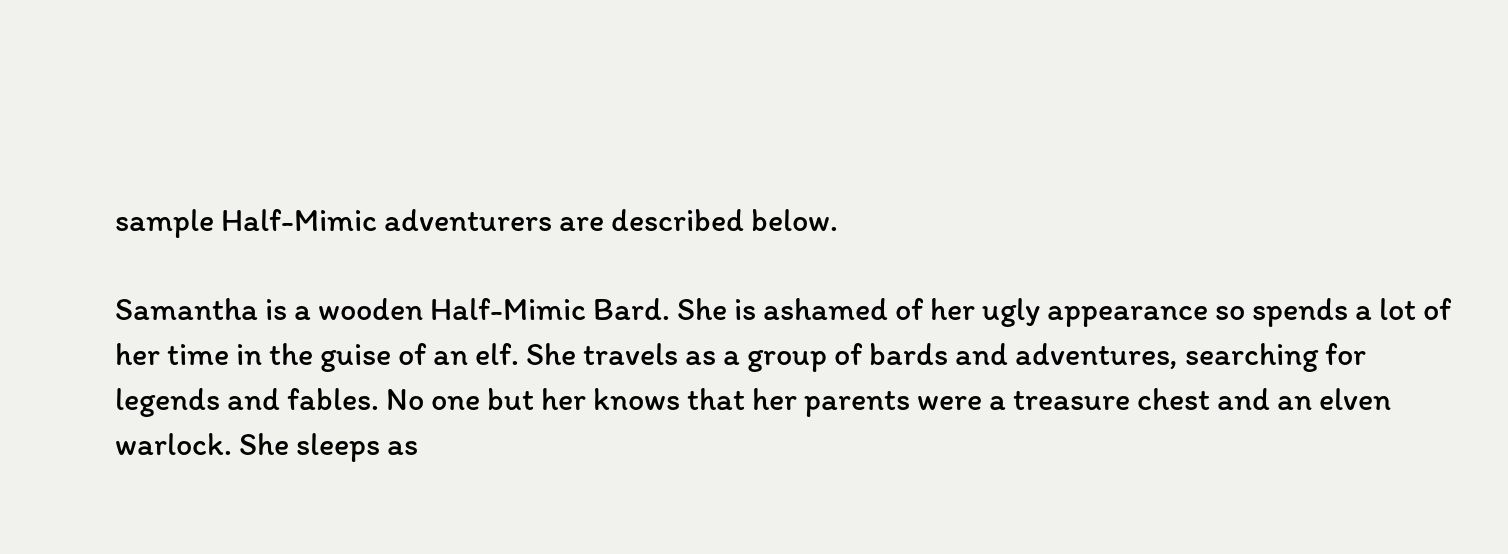sample Half-Mimic adventurers are described below.

Samantha is a wooden Half-Mimic Bard. She is ashamed of her ugly appearance so spends a lot of her time in the guise of an elf. She travels as a group of bards and adventures, searching for legends and fables. No one but her knows that her parents were a treasure chest and an elven warlock. She sleeps as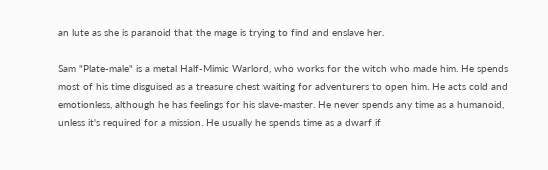an lute as she is paranoid that the mage is trying to find and enslave her.

Sam "Plate-male" is a metal Half-Mimic Warlord, who works for the witch who made him. He spends most of his time disguised as a treasure chest waiting for adventurers to open him. He acts cold and emotionless, although he has feelings for his slave-master. He never spends any time as a humanoid, unless it's required for a mission. He usually he spends time as a dwarf if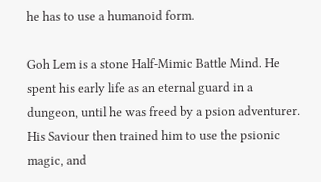he has to use a humanoid form.

Goh Lem is a stone Half-Mimic Battle Mind. He spent his early life as an eternal guard in a dungeon, until he was freed by a psion adventurer. His Saviour then trained him to use the psionic magic, and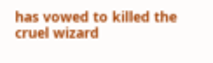has vowed to killed the cruel wizard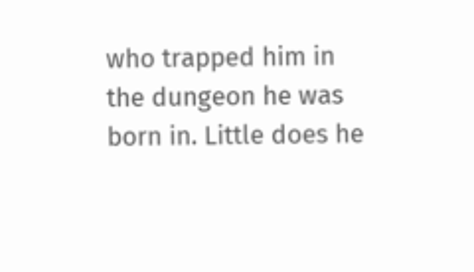who trapped him in the dungeon he was born in. Little does he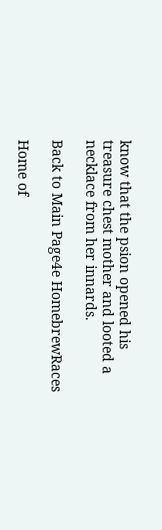know that the psion opened his treasure chest mother and looted a necklace from her innards.

Back to Main Page4e HomebrewRaces

Home of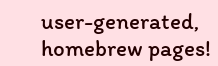user-generated,
homebrew pages!